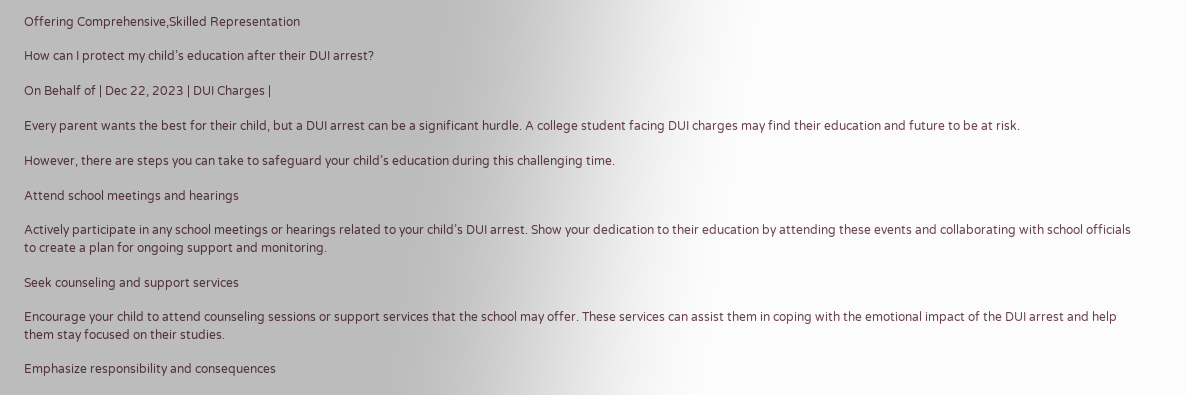Offering Comprehensive,Skilled Representation

How can I protect my child’s education after their DUI arrest?

On Behalf of | Dec 22, 2023 | DUI Charges |

Every parent wants the best for their child, but a DUI arrest can be a significant hurdle. A college student facing DUI charges may find their education and future to be at risk.

However, there are steps you can take to safeguard your child’s education during this challenging time.

Attend school meetings and hearings

Actively participate in any school meetings or hearings related to your child’s DUI arrest. Show your dedication to their education by attending these events and collaborating with school officials to create a plan for ongoing support and monitoring.

Seek counseling and support services

Encourage your child to attend counseling sessions or support services that the school may offer. These services can assist them in coping with the emotional impact of the DUI arrest and help them stay focused on their studies.

Emphasize responsibility and consequences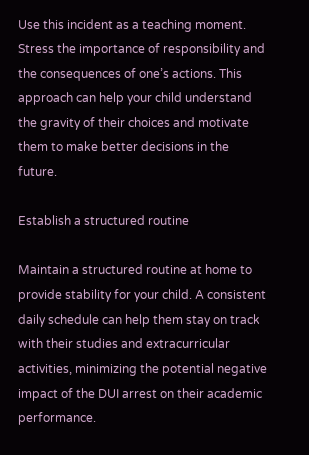Use this incident as a teaching moment. Stress the importance of responsibility and the consequences of one’s actions. This approach can help your child understand the gravity of their choices and motivate them to make better decisions in the future.

Establish a structured routine

Maintain a structured routine at home to provide stability for your child. A consistent daily schedule can help them stay on track with their studies and extracurricular activities, minimizing the potential negative impact of the DUI arrest on their academic performance.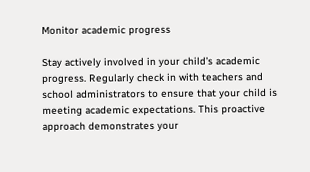Monitor academic progress

Stay actively involved in your child’s academic progress. Regularly check in with teachers and school administrators to ensure that your child is meeting academic expectations. This proactive approach demonstrates your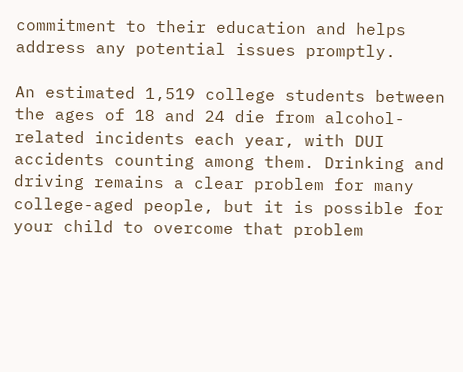commitment to their education and helps address any potential issues promptly.

An estimated 1,519 college students between the ages of 18 and 24 die from alcohol-related incidents each year, with DUI accidents counting among them. Drinking and driving remains a clear problem for many college-aged people, but it is possible for your child to overcome that problem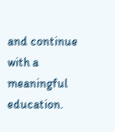and continue with a meaningful education.